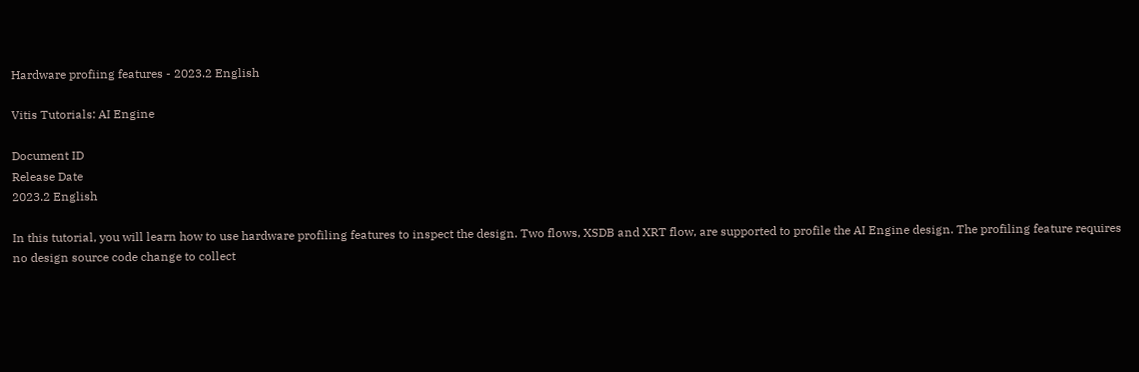Hardware profiing features - 2023.2 English

Vitis Tutorials: AI Engine

Document ID
Release Date
2023.2 English

In this tutorial, you will learn how to use hardware profiling features to inspect the design. Two flows, XSDB and XRT flow, are supported to profile the AI Engine design. The profiling feature requires no design source code change to collect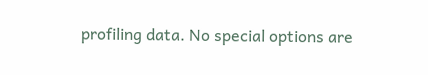profiling data. No special options are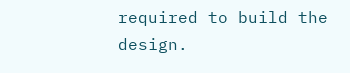required to build the design.